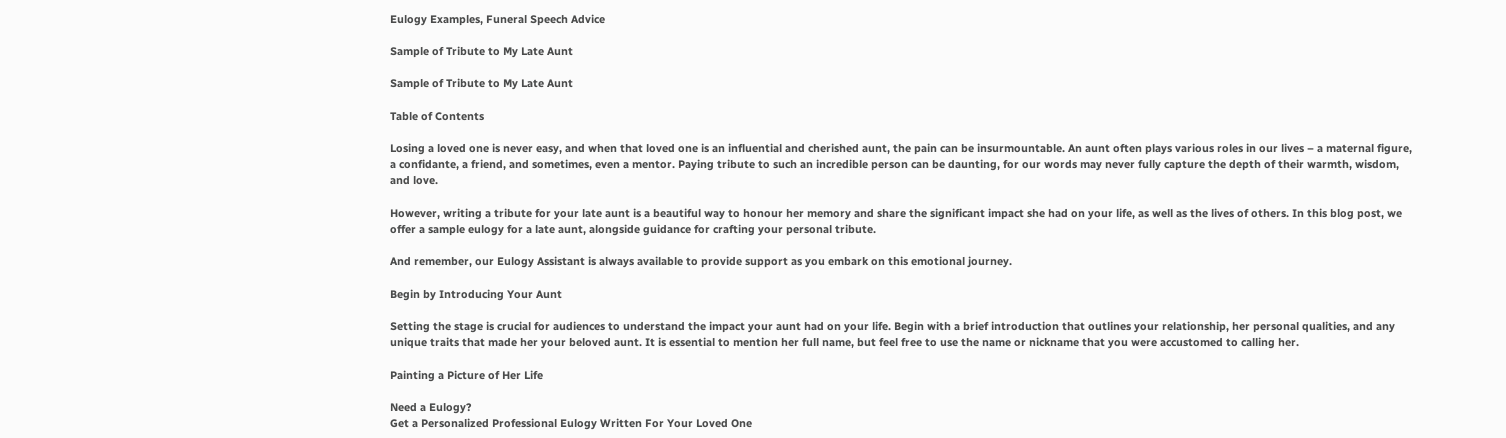Eulogy Examples, Funeral Speech Advice

Sample of Tribute to My Late Aunt

Sample of Tribute to My Late Aunt

Table of Contents

Losing a loved one is never easy, and when that loved one is an influential and cherished aunt, the pain can be insurmountable. An aunt often plays various roles in our lives – a maternal figure, a confidante, a friend, and sometimes, even a mentor. Paying tribute to such an incredible person can be daunting, for our words may never fully capture the depth of their warmth, wisdom, and love.

However, writing a tribute for your late aunt is a beautiful way to honour her memory and share the significant impact she had on your life, as well as the lives of others. In this blog post, we offer a sample eulogy for a late aunt, alongside guidance for crafting your personal tribute.

And remember, our Eulogy Assistant is always available to provide support as you embark on this emotional journey.

Begin by Introducing Your Aunt

Setting the stage is crucial for audiences to understand the impact your aunt had on your life. Begin with a brief introduction that outlines your relationship, her personal qualities, and any unique traits that made her your beloved aunt. It is essential to mention her full name, but feel free to use the name or nickname that you were accustomed to calling her.

Painting a Picture of Her Life

Need a Eulogy?
Get a Personalized Professional Eulogy Written For Your Loved One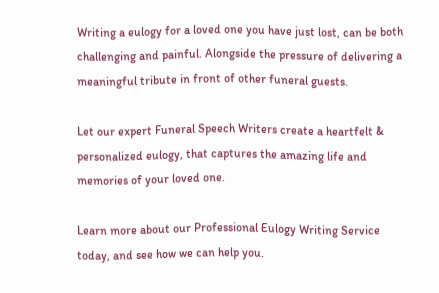Writing a eulogy for a loved one you have just lost, can be both challenging and painful. Alongside the pressure of delivering a meaningful tribute in front of other funeral guests.

Let our expert Funeral Speech Writers create a heartfelt & personalized eulogy, that captures the amazing life and memories of your loved one.

Learn more about our Professional Eulogy Writing Service today, and see how we can help you.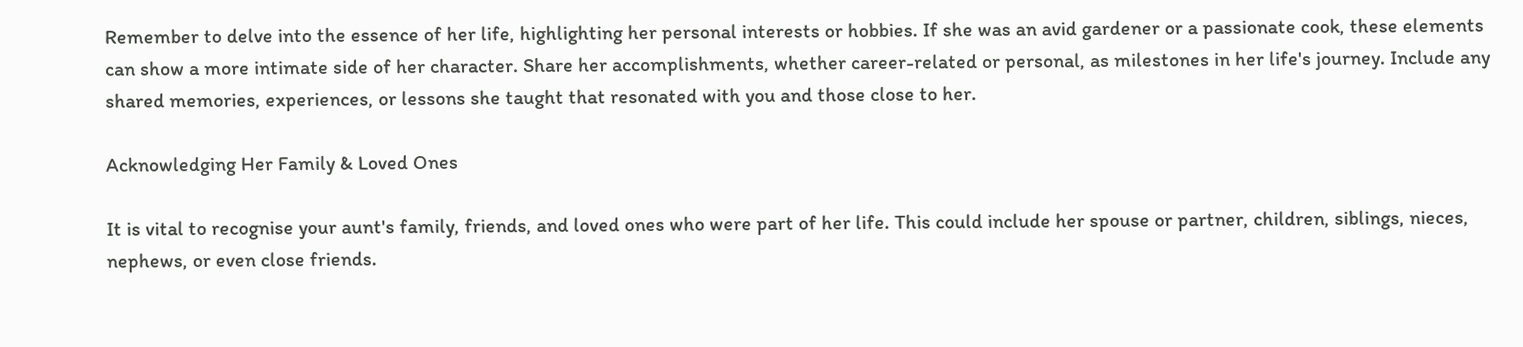Remember to delve into the essence of her life, highlighting her personal interests or hobbies. If she was an avid gardener or a passionate cook, these elements can show a more intimate side of her character. Share her accomplishments, whether career-related or personal, as milestones in her life's journey. Include any shared memories, experiences, or lessons she taught that resonated with you and those close to her.

Acknowledging Her Family & Loved Ones

It is vital to recognise your aunt's family, friends, and loved ones who were part of her life. This could include her spouse or partner, children, siblings, nieces, nephews, or even close friends.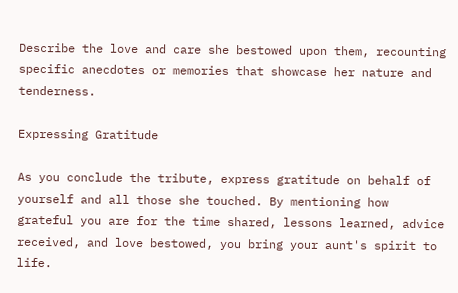Describe the love and care she bestowed upon them, recounting specific anecdotes or memories that showcase her nature and tenderness.

Expressing Gratitude

As you conclude the tribute, express gratitude on behalf of yourself and all those she touched. By mentioning how grateful you are for the time shared, lessons learned, advice received, and love bestowed, you bring your aunt's spirit to life.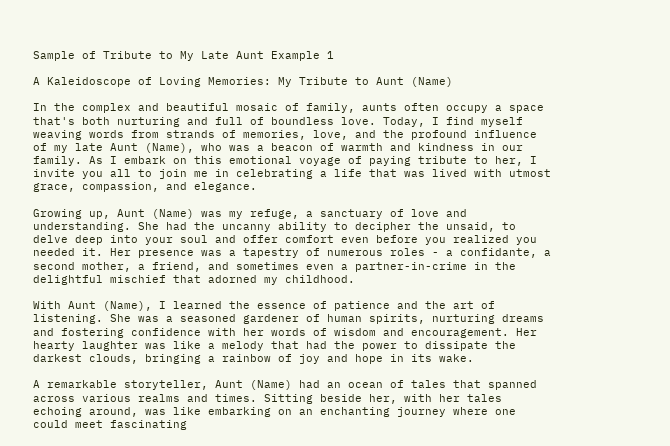Sample of Tribute to My Late Aunt Example 1

A Kaleidoscope of Loving Memories: My Tribute to Aunt (Name)

In the complex and beautiful mosaic of family, aunts often occupy a space that's both nurturing and full of boundless love. Today, I find myself weaving words from strands of memories, love, and the profound influence of my late Aunt (Name), who was a beacon of warmth and kindness in our family. As I embark on this emotional voyage of paying tribute to her, I invite you all to join me in celebrating a life that was lived with utmost grace, compassion, and elegance.

Growing up, Aunt (Name) was my refuge, a sanctuary of love and understanding. She had the uncanny ability to decipher the unsaid, to delve deep into your soul and offer comfort even before you realized you needed it. Her presence was a tapestry of numerous roles - a confidante, a second mother, a friend, and sometimes even a partner-in-crime in the delightful mischief that adorned my childhood.

With Aunt (Name), I learned the essence of patience and the art of listening. She was a seasoned gardener of human spirits, nurturing dreams and fostering confidence with her words of wisdom and encouragement. Her hearty laughter was like a melody that had the power to dissipate the darkest clouds, bringing a rainbow of joy and hope in its wake.

A remarkable storyteller, Aunt (Name) had an ocean of tales that spanned across various realms and times. Sitting beside her, with her tales echoing around, was like embarking on an enchanting journey where one could meet fascinating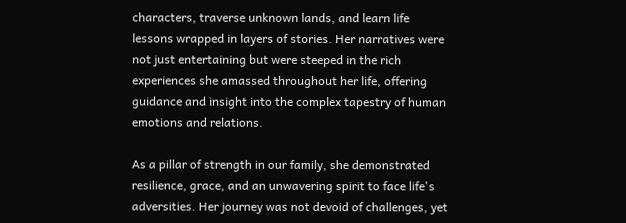characters, traverse unknown lands, and learn life lessons wrapped in layers of stories. Her narratives were not just entertaining but were steeped in the rich experiences she amassed throughout her life, offering guidance and insight into the complex tapestry of human emotions and relations.

As a pillar of strength in our family, she demonstrated resilience, grace, and an unwavering spirit to face life's adversities. Her journey was not devoid of challenges, yet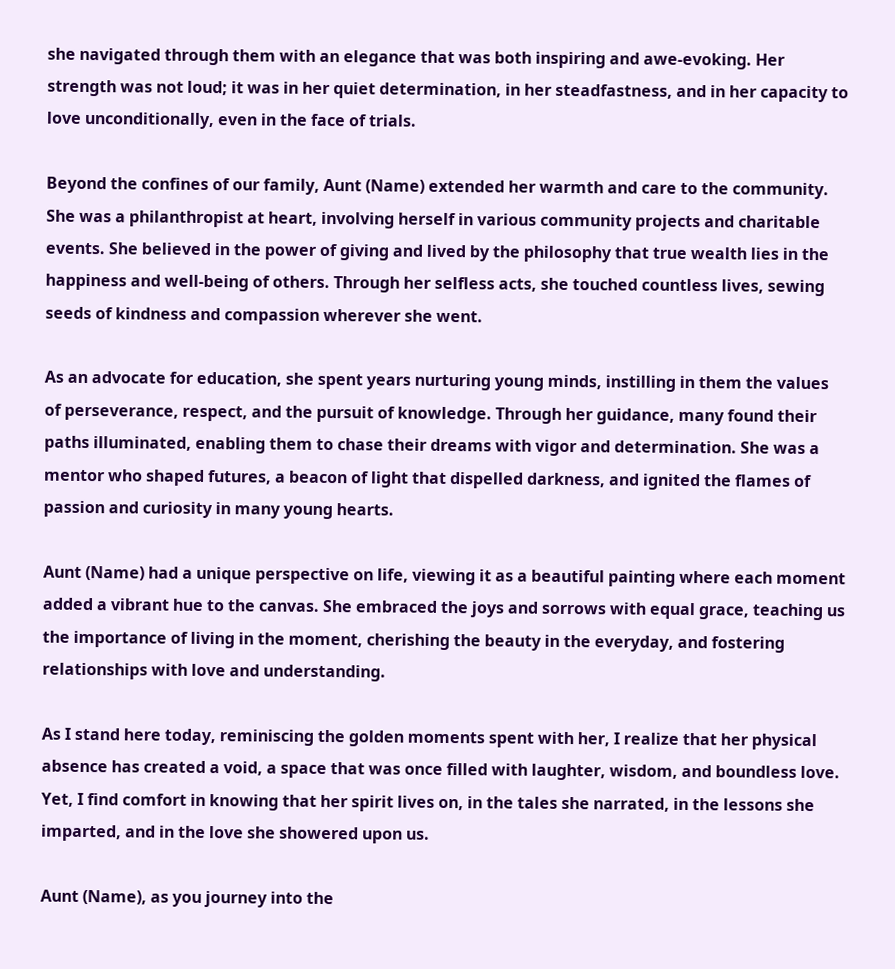she navigated through them with an elegance that was both inspiring and awe-evoking. Her strength was not loud; it was in her quiet determination, in her steadfastness, and in her capacity to love unconditionally, even in the face of trials.

Beyond the confines of our family, Aunt (Name) extended her warmth and care to the community. She was a philanthropist at heart, involving herself in various community projects and charitable events. She believed in the power of giving and lived by the philosophy that true wealth lies in the happiness and well-being of others. Through her selfless acts, she touched countless lives, sewing seeds of kindness and compassion wherever she went.

As an advocate for education, she spent years nurturing young minds, instilling in them the values of perseverance, respect, and the pursuit of knowledge. Through her guidance, many found their paths illuminated, enabling them to chase their dreams with vigor and determination. She was a mentor who shaped futures, a beacon of light that dispelled darkness, and ignited the flames of passion and curiosity in many young hearts.

Aunt (Name) had a unique perspective on life, viewing it as a beautiful painting where each moment added a vibrant hue to the canvas. She embraced the joys and sorrows with equal grace, teaching us the importance of living in the moment, cherishing the beauty in the everyday, and fostering relationships with love and understanding.

As I stand here today, reminiscing the golden moments spent with her, I realize that her physical absence has created a void, a space that was once filled with laughter, wisdom, and boundless love. Yet, I find comfort in knowing that her spirit lives on, in the tales she narrated, in the lessons she imparted, and in the love she showered upon us.

Aunt (Name), as you journey into the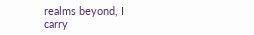realms beyond, I carry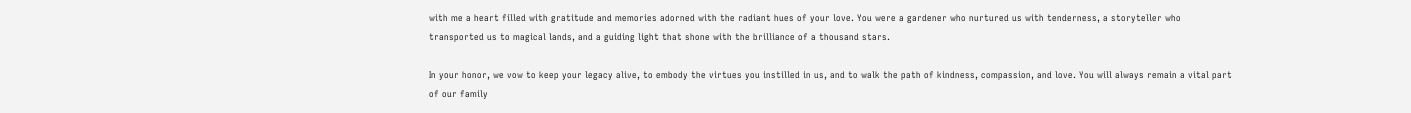with me a heart filled with gratitude and memories adorned with the radiant hues of your love. You were a gardener who nurtured us with tenderness, a storyteller who transported us to magical lands, and a guiding light that shone with the brilliance of a thousand stars.

In your honor, we vow to keep your legacy alive, to embody the virtues you instilled in us, and to walk the path of kindness, compassion, and love. You will always remain a vital part of our family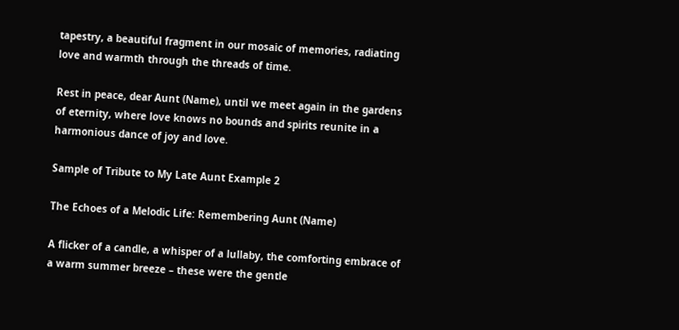tapestry, a beautiful fragment in our mosaic of memories, radiating love and warmth through the threads of time.

Rest in peace, dear Aunt (Name), until we meet again in the gardens of eternity, where love knows no bounds and spirits reunite in a harmonious dance of joy and love.

Sample of Tribute to My Late Aunt Example 2

The Echoes of a Melodic Life: Remembering Aunt (Name)

A flicker of a candle, a whisper of a lullaby, the comforting embrace of a warm summer breeze – these were the gentle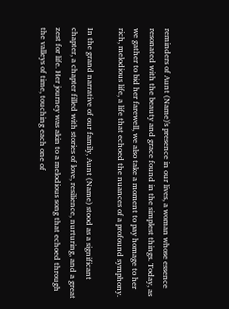reminders of Aunt (Name)'s presence in our lives, a woman whose essence resonated with the beauty and grace found in the simplest things. Today, as we gather to bid her farewell, we also take a moment to pay homage to her rich, melodious life, a life that echoed the nuances of a profound symphony.

In the grand narrative of our family, Aunt (Name) stood as a significant chapter, a chapter filled with stories of love, resilience, nurturing, and a great zest for life. Her journey was akin to a melodious song that echoed through the valleys of time, touching each one of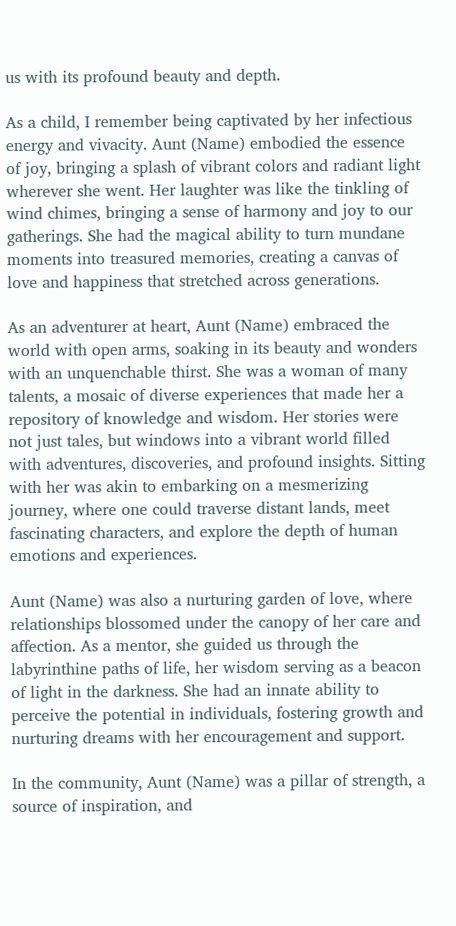us with its profound beauty and depth.

As a child, I remember being captivated by her infectious energy and vivacity. Aunt (Name) embodied the essence of joy, bringing a splash of vibrant colors and radiant light wherever she went. Her laughter was like the tinkling of wind chimes, bringing a sense of harmony and joy to our gatherings. She had the magical ability to turn mundane moments into treasured memories, creating a canvas of love and happiness that stretched across generations.

As an adventurer at heart, Aunt (Name) embraced the world with open arms, soaking in its beauty and wonders with an unquenchable thirst. She was a woman of many talents, a mosaic of diverse experiences that made her a repository of knowledge and wisdom. Her stories were not just tales, but windows into a vibrant world filled with adventures, discoveries, and profound insights. Sitting with her was akin to embarking on a mesmerizing journey, where one could traverse distant lands, meet fascinating characters, and explore the depth of human emotions and experiences.

Aunt (Name) was also a nurturing garden of love, where relationships blossomed under the canopy of her care and affection. As a mentor, she guided us through the labyrinthine paths of life, her wisdom serving as a beacon of light in the darkness. She had an innate ability to perceive the potential in individuals, fostering growth and nurturing dreams with her encouragement and support.

In the community, Aunt (Name) was a pillar of strength, a source of inspiration, and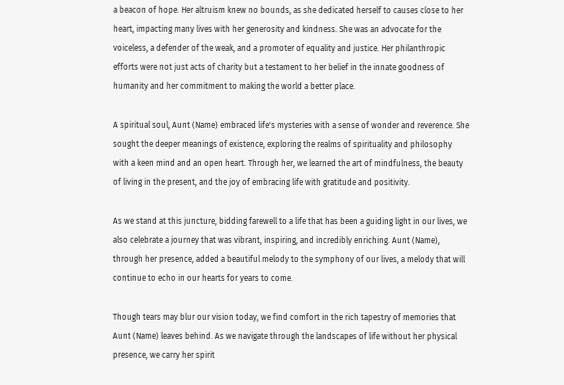a beacon of hope. Her altruism knew no bounds, as she dedicated herself to causes close to her heart, impacting many lives with her generosity and kindness. She was an advocate for the voiceless, a defender of the weak, and a promoter of equality and justice. Her philanthropic efforts were not just acts of charity but a testament to her belief in the innate goodness of humanity and her commitment to making the world a better place.

A spiritual soul, Aunt (Name) embraced life's mysteries with a sense of wonder and reverence. She sought the deeper meanings of existence, exploring the realms of spirituality and philosophy with a keen mind and an open heart. Through her, we learned the art of mindfulness, the beauty of living in the present, and the joy of embracing life with gratitude and positivity.

As we stand at this juncture, bidding farewell to a life that has been a guiding light in our lives, we also celebrate a journey that was vibrant, inspiring, and incredibly enriching. Aunt (Name), through her presence, added a beautiful melody to the symphony of our lives, a melody that will continue to echo in our hearts for years to come.

Though tears may blur our vision today, we find comfort in the rich tapestry of memories that Aunt (Name) leaves behind. As we navigate through the landscapes of life without her physical presence, we carry her spirit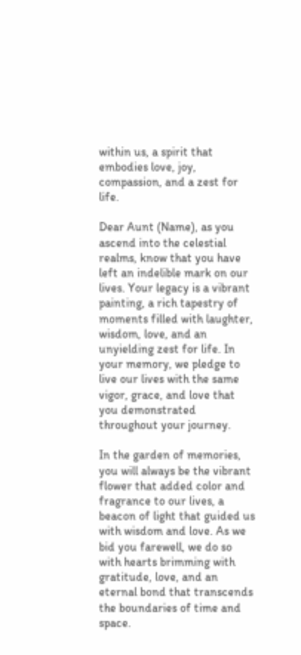within us, a spirit that embodies love, joy, compassion, and a zest for life.

Dear Aunt (Name), as you ascend into the celestial realms, know that you have left an indelible mark on our lives. Your legacy is a vibrant painting, a rich tapestry of moments filled with laughter, wisdom, love, and an unyielding zest for life. In your memory, we pledge to live our lives with the same vigor, grace, and love that you demonstrated throughout your journey.

In the garden of memories, you will always be the vibrant flower that added color and fragrance to our lives, a beacon of light that guided us with wisdom and love. As we bid you farewell, we do so with hearts brimming with gratitude, love, and an eternal bond that transcends the boundaries of time and space.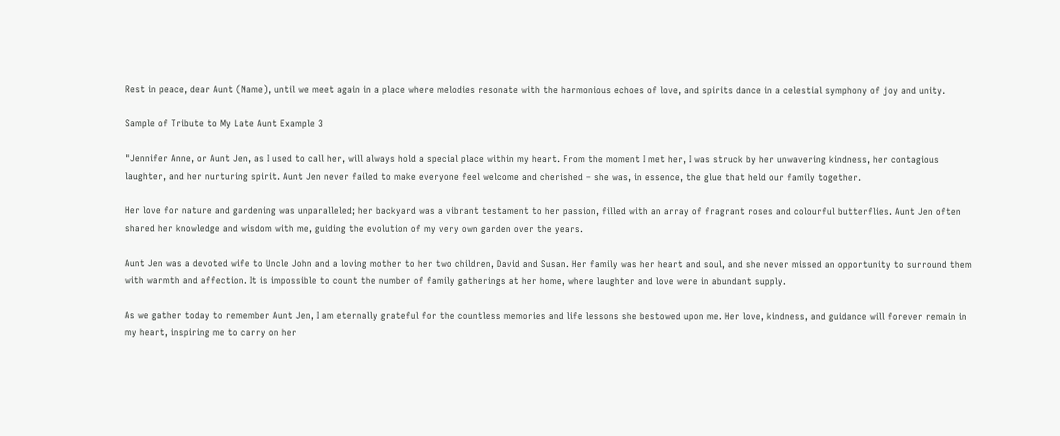Rest in peace, dear Aunt (Name), until we meet again in a place where melodies resonate with the harmonious echoes of love, and spirits dance in a celestial symphony of joy and unity.

Sample of Tribute to My Late Aunt Example 3

"Jennifer Anne, or Aunt Jen, as I used to call her, will always hold a special place within my heart. From the moment I met her, I was struck by her unwavering kindness, her contagious laughter, and her nurturing spirit. Aunt Jen never failed to make everyone feel welcome and cherished – she was, in essence, the glue that held our family together.

Her love for nature and gardening was unparalleled; her backyard was a vibrant testament to her passion, filled with an array of fragrant roses and colourful butterflies. Aunt Jen often shared her knowledge and wisdom with me, guiding the evolution of my very own garden over the years.

Aunt Jen was a devoted wife to Uncle John and a loving mother to her two children, David and Susan. Her family was her heart and soul, and she never missed an opportunity to surround them with warmth and affection. It is impossible to count the number of family gatherings at her home, where laughter and love were in abundant supply.

As we gather today to remember Aunt Jen, I am eternally grateful for the countless memories and life lessons she bestowed upon me. Her love, kindness, and guidance will forever remain in my heart, inspiring me to carry on her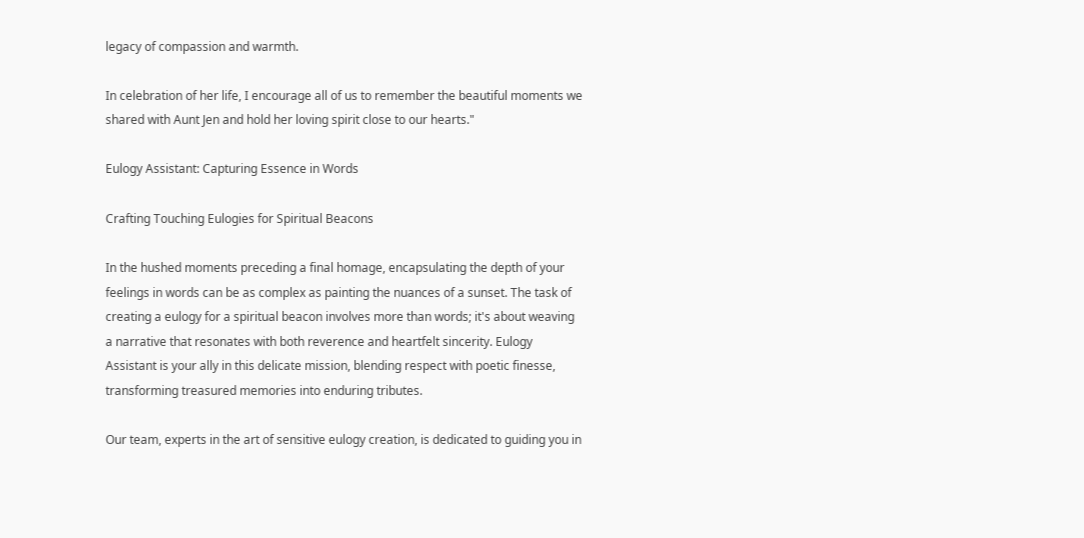legacy of compassion and warmth.

In celebration of her life, I encourage all of us to remember the beautiful moments we shared with Aunt Jen and hold her loving spirit close to our hearts."

Eulogy Assistant: Capturing Essence in Words

Crafting Touching Eulogies for Spiritual Beacons

In the hushed moments preceding a final homage, encapsulating the depth of your feelings in words can be as complex as painting the nuances of a sunset. The task of creating a eulogy for a spiritual beacon involves more than words; it's about weaving a narrative that resonates with both reverence and heartfelt sincerity. Eulogy Assistant is your ally in this delicate mission, blending respect with poetic finesse, transforming treasured memories into enduring tributes.

Our team, experts in the art of sensitive eulogy creation, is dedicated to guiding you in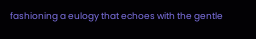fashioning a eulogy that echoes with the gentle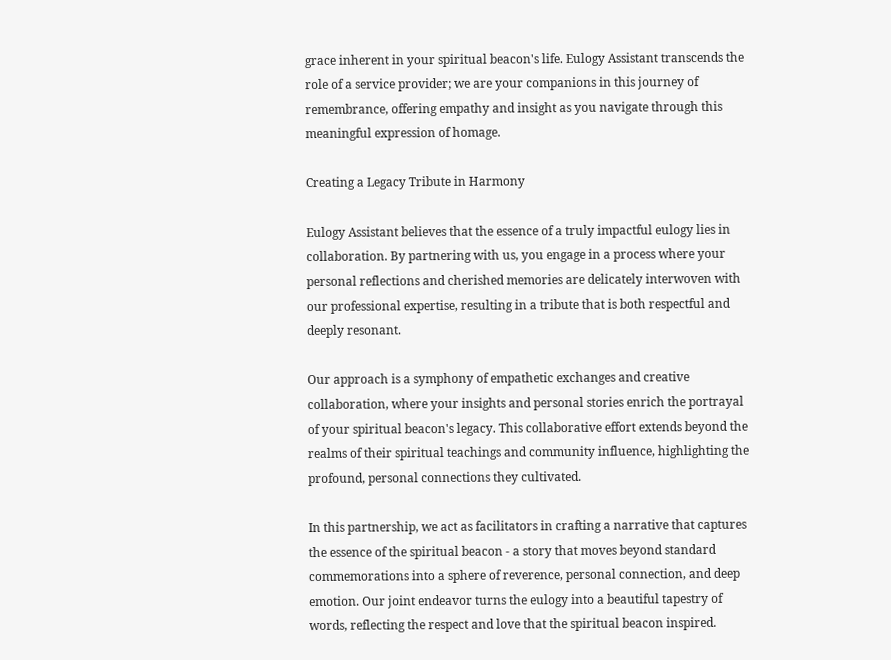grace inherent in your spiritual beacon's life. Eulogy Assistant transcends the role of a service provider; we are your companions in this journey of remembrance, offering empathy and insight as you navigate through this meaningful expression of homage.

Creating a Legacy Tribute in Harmony

Eulogy Assistant believes that the essence of a truly impactful eulogy lies in collaboration. By partnering with us, you engage in a process where your personal reflections and cherished memories are delicately interwoven with our professional expertise, resulting in a tribute that is both respectful and deeply resonant.

Our approach is a symphony of empathetic exchanges and creative collaboration, where your insights and personal stories enrich the portrayal of your spiritual beacon's legacy. This collaborative effort extends beyond the realms of their spiritual teachings and community influence, highlighting the profound, personal connections they cultivated.

In this partnership, we act as facilitators in crafting a narrative that captures the essence of the spiritual beacon - a story that moves beyond standard commemorations into a sphere of reverence, personal connection, and deep emotion. Our joint endeavor turns the eulogy into a beautiful tapestry of words, reflecting the respect and love that the spiritual beacon inspired.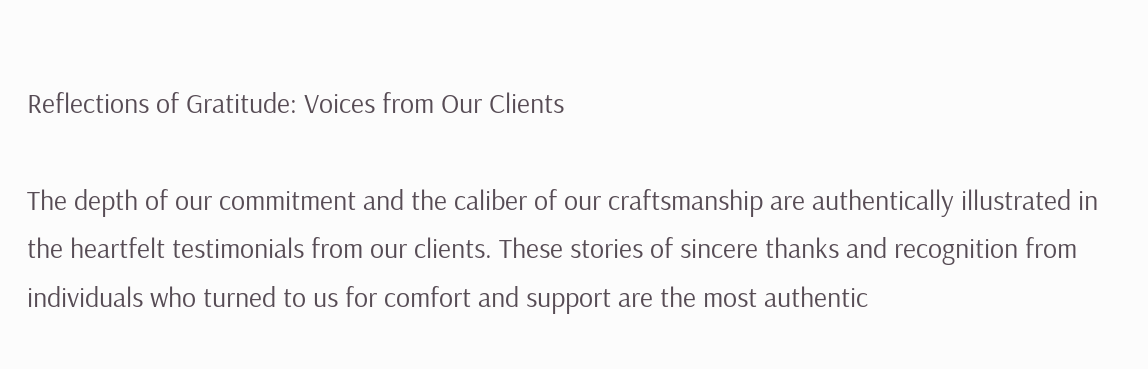Reflections of Gratitude: Voices from Our Clients

The depth of our commitment and the caliber of our craftsmanship are authentically illustrated in the heartfelt testimonials from our clients. These stories of sincere thanks and recognition from individuals who turned to us for comfort and support are the most authentic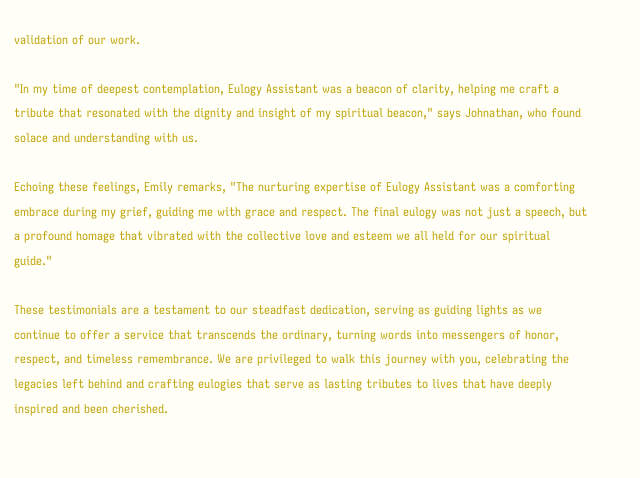validation of our work.

"In my time of deepest contemplation, Eulogy Assistant was a beacon of clarity, helping me craft a tribute that resonated with the dignity and insight of my spiritual beacon," says Johnathan, who found solace and understanding with us.

Echoing these feelings, Emily remarks, "The nurturing expertise of Eulogy Assistant was a comforting embrace during my grief, guiding me with grace and respect. The final eulogy was not just a speech, but a profound homage that vibrated with the collective love and esteem we all held for our spiritual guide."

These testimonials are a testament to our steadfast dedication, serving as guiding lights as we continue to offer a service that transcends the ordinary, turning words into messengers of honor, respect, and timeless remembrance. We are privileged to walk this journey with you, celebrating the legacies left behind and crafting eulogies that serve as lasting tributes to lives that have deeply inspired and been cherished.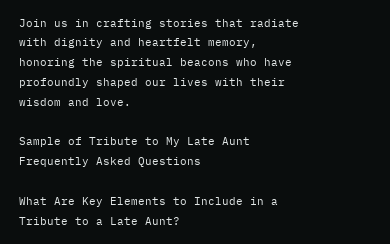Join us in crafting stories that radiate with dignity and heartfelt memory, honoring the spiritual beacons who have profoundly shaped our lives with their wisdom and love.

Sample of Tribute to My Late Aunt Frequently Asked Questions

What Are Key Elements to Include in a Tribute to a Late Aunt?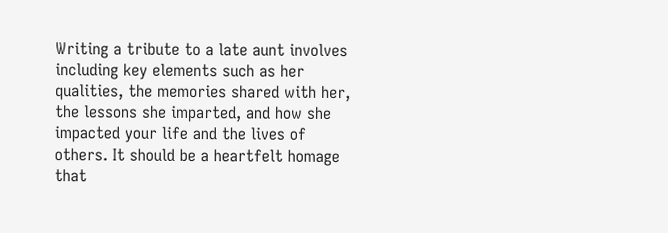Writing a tribute to a late aunt involves including key elements such as her qualities, the memories shared with her, the lessons she imparted, and how she impacted your life and the lives of others. It should be a heartfelt homage that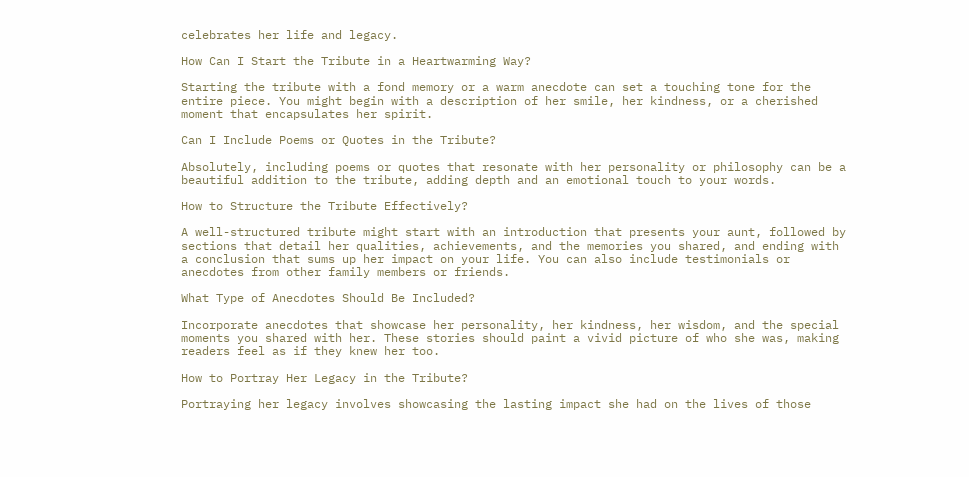celebrates her life and legacy.

How Can I Start the Tribute in a Heartwarming Way?

Starting the tribute with a fond memory or a warm anecdote can set a touching tone for the entire piece. You might begin with a description of her smile, her kindness, or a cherished moment that encapsulates her spirit.

Can I Include Poems or Quotes in the Tribute?

Absolutely, including poems or quotes that resonate with her personality or philosophy can be a beautiful addition to the tribute, adding depth and an emotional touch to your words.

How to Structure the Tribute Effectively?

A well-structured tribute might start with an introduction that presents your aunt, followed by sections that detail her qualities, achievements, and the memories you shared, and ending with a conclusion that sums up her impact on your life. You can also include testimonials or anecdotes from other family members or friends.

What Type of Anecdotes Should Be Included?

Incorporate anecdotes that showcase her personality, her kindness, her wisdom, and the special moments you shared with her. These stories should paint a vivid picture of who she was, making readers feel as if they knew her too.

How to Portray Her Legacy in the Tribute?

Portraying her legacy involves showcasing the lasting impact she had on the lives of those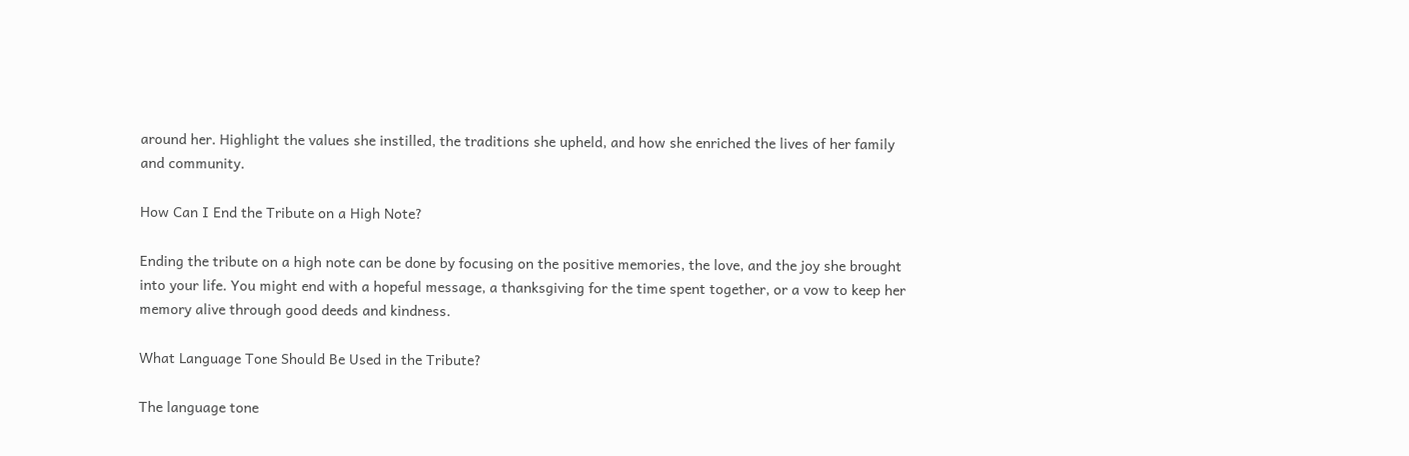around her. Highlight the values she instilled, the traditions she upheld, and how she enriched the lives of her family and community.

How Can I End the Tribute on a High Note?

Ending the tribute on a high note can be done by focusing on the positive memories, the love, and the joy she brought into your life. You might end with a hopeful message, a thanksgiving for the time spent together, or a vow to keep her memory alive through good deeds and kindness.

What Language Tone Should Be Used in the Tribute?

The language tone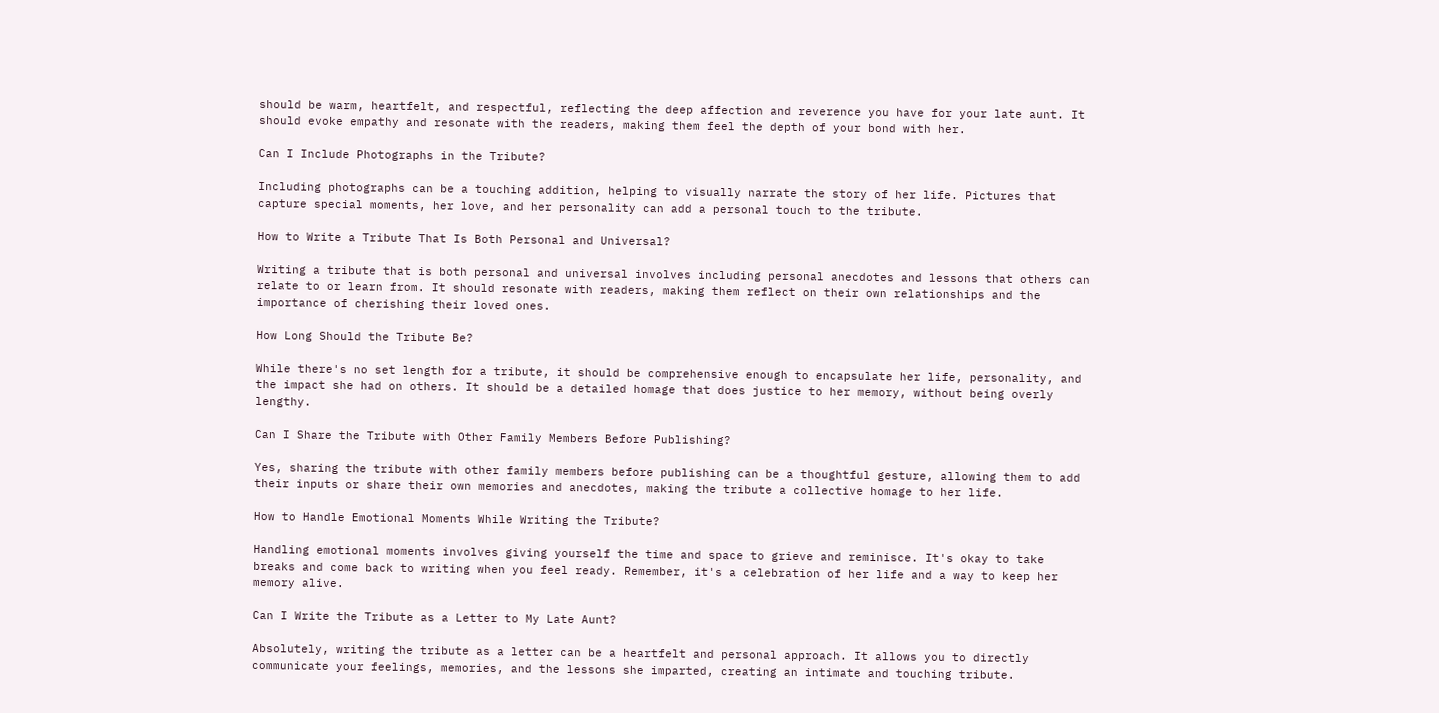should be warm, heartfelt, and respectful, reflecting the deep affection and reverence you have for your late aunt. It should evoke empathy and resonate with the readers, making them feel the depth of your bond with her.

Can I Include Photographs in the Tribute?

Including photographs can be a touching addition, helping to visually narrate the story of her life. Pictures that capture special moments, her love, and her personality can add a personal touch to the tribute.

How to Write a Tribute That Is Both Personal and Universal?

Writing a tribute that is both personal and universal involves including personal anecdotes and lessons that others can relate to or learn from. It should resonate with readers, making them reflect on their own relationships and the importance of cherishing their loved ones.

How Long Should the Tribute Be?

While there's no set length for a tribute, it should be comprehensive enough to encapsulate her life, personality, and the impact she had on others. It should be a detailed homage that does justice to her memory, without being overly lengthy.

Can I Share the Tribute with Other Family Members Before Publishing?

Yes, sharing the tribute with other family members before publishing can be a thoughtful gesture, allowing them to add their inputs or share their own memories and anecdotes, making the tribute a collective homage to her life.

How to Handle Emotional Moments While Writing the Tribute?

Handling emotional moments involves giving yourself the time and space to grieve and reminisce. It's okay to take breaks and come back to writing when you feel ready. Remember, it's a celebration of her life and a way to keep her memory alive.

Can I Write the Tribute as a Letter to My Late Aunt?

Absolutely, writing the tribute as a letter can be a heartfelt and personal approach. It allows you to directly communicate your feelings, memories, and the lessons she imparted, creating an intimate and touching tribute.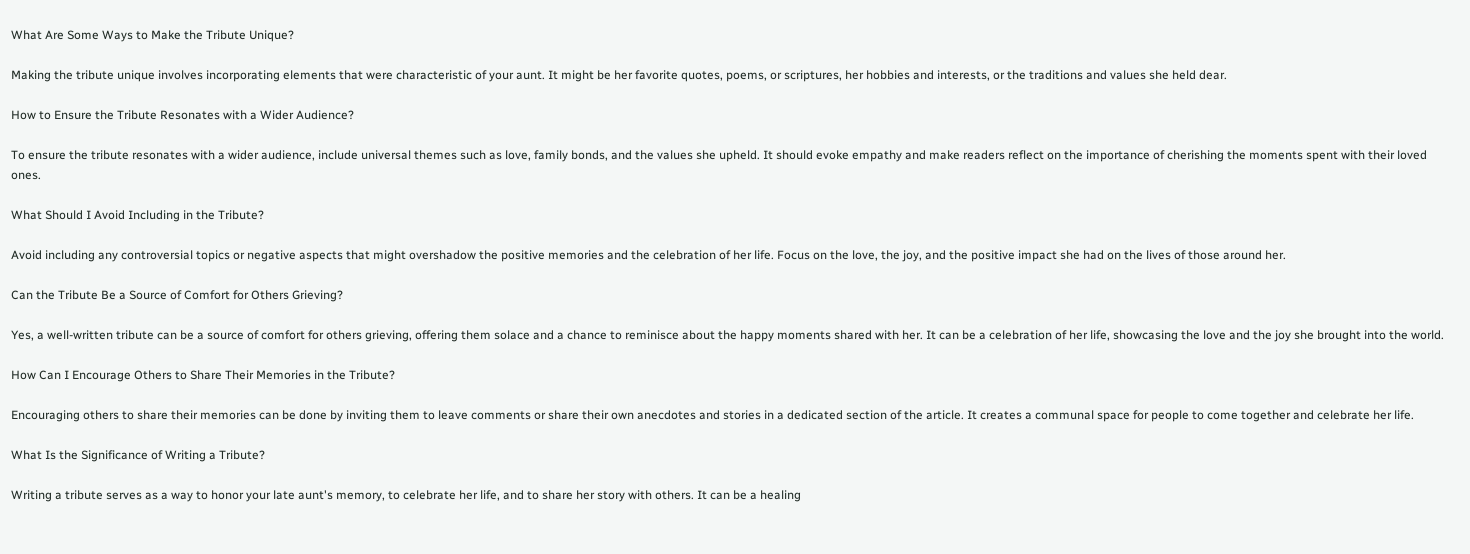What Are Some Ways to Make the Tribute Unique?

Making the tribute unique involves incorporating elements that were characteristic of your aunt. It might be her favorite quotes, poems, or scriptures, her hobbies and interests, or the traditions and values she held dear.

How to Ensure the Tribute Resonates with a Wider Audience?

To ensure the tribute resonates with a wider audience, include universal themes such as love, family bonds, and the values she upheld. It should evoke empathy and make readers reflect on the importance of cherishing the moments spent with their loved ones.

What Should I Avoid Including in the Tribute?

Avoid including any controversial topics or negative aspects that might overshadow the positive memories and the celebration of her life. Focus on the love, the joy, and the positive impact she had on the lives of those around her.

Can the Tribute Be a Source of Comfort for Others Grieving?

Yes, a well-written tribute can be a source of comfort for others grieving, offering them solace and a chance to reminisce about the happy moments shared with her. It can be a celebration of her life, showcasing the love and the joy she brought into the world.

How Can I Encourage Others to Share Their Memories in the Tribute?

Encouraging others to share their memories can be done by inviting them to leave comments or share their own anecdotes and stories in a dedicated section of the article. It creates a communal space for people to come together and celebrate her life.

What Is the Significance of Writing a Tribute?

Writing a tribute serves as a way to honor your late aunt's memory, to celebrate her life, and to share her story with others. It can be a healing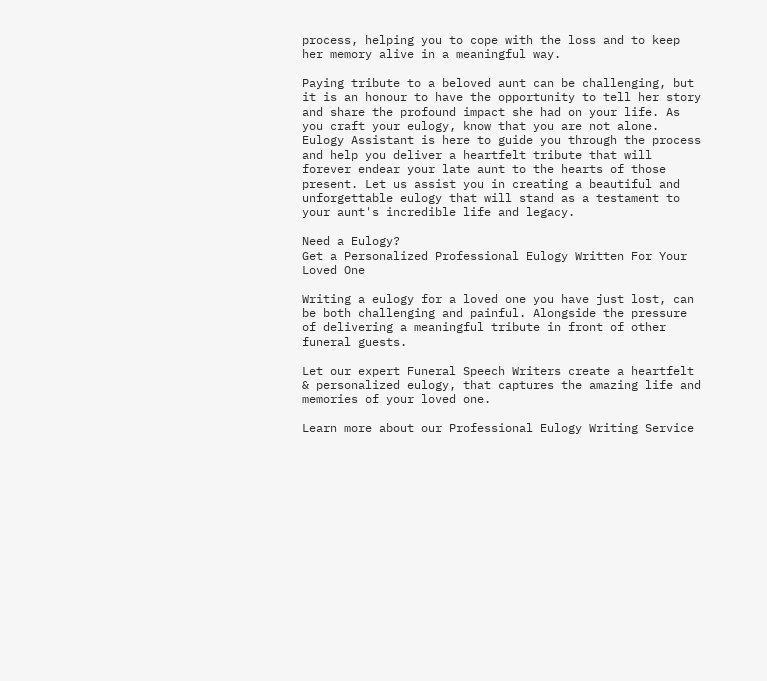process, helping you to cope with the loss and to keep her memory alive in a meaningful way.

Paying tribute to a beloved aunt can be challenging, but it is an honour to have the opportunity to tell her story and share the profound impact she had on your life. As you craft your eulogy, know that you are not alone. Eulogy Assistant is here to guide you through the process and help you deliver a heartfelt tribute that will forever endear your late aunt to the hearts of those present. Let us assist you in creating a beautiful and unforgettable eulogy that will stand as a testament to your aunt's incredible life and legacy.

Need a Eulogy?
Get a Personalized Professional Eulogy Written For Your Loved One

Writing a eulogy for a loved one you have just lost, can be both challenging and painful. Alongside the pressure of delivering a meaningful tribute in front of other funeral guests.

Let our expert Funeral Speech Writers create a heartfelt & personalized eulogy, that captures the amazing life and memories of your loved one.

Learn more about our Professional Eulogy Writing Service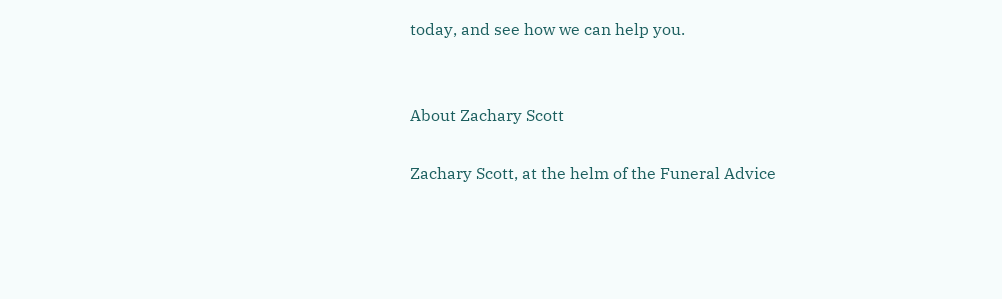today, and see how we can help you.


About Zachary Scott

Zachary Scott, at the helm of the Funeral Advice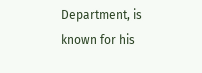Department, is known for his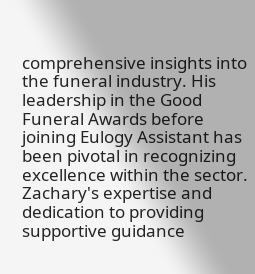comprehensive insights into the funeral industry. His leadership in the Good Funeral Awards before joining Eulogy Assistant has been pivotal in recognizing excellence within the sector. Zachary's expertise and dedication to providing supportive guidance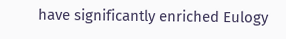have significantly enriched Eulogy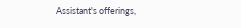Assistant's offerings,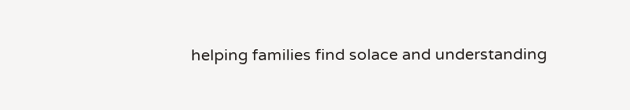helping families find solace and understanding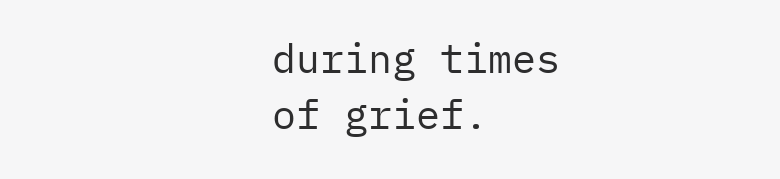during times of grief.